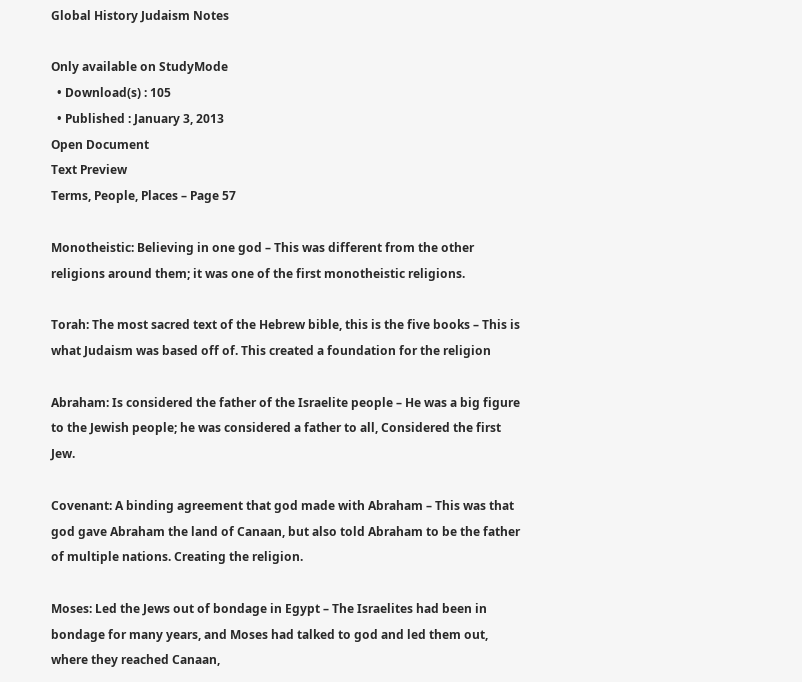Global History Judaism Notes

Only available on StudyMode
  • Download(s) : 105
  • Published : January 3, 2013
Open Document
Text Preview
Terms, People, Places – Page 57

Monotheistic: Believing in one god – This was different from the other religions around them; it was one of the first monotheistic religions.

Torah: The most sacred text of the Hebrew bible, this is the five books – This is what Judaism was based off of. This created a foundation for the religion

Abraham: Is considered the father of the Israelite people – He was a big figure to the Jewish people; he was considered a father to all, Considered the first Jew.

Covenant: A binding agreement that god made with Abraham – This was that god gave Abraham the land of Canaan, but also told Abraham to be the father of multiple nations. Creating the religion.

Moses: Led the Jews out of bondage in Egypt – The Israelites had been in bondage for many years, and Moses had talked to god and led them out, where they reached Canaan,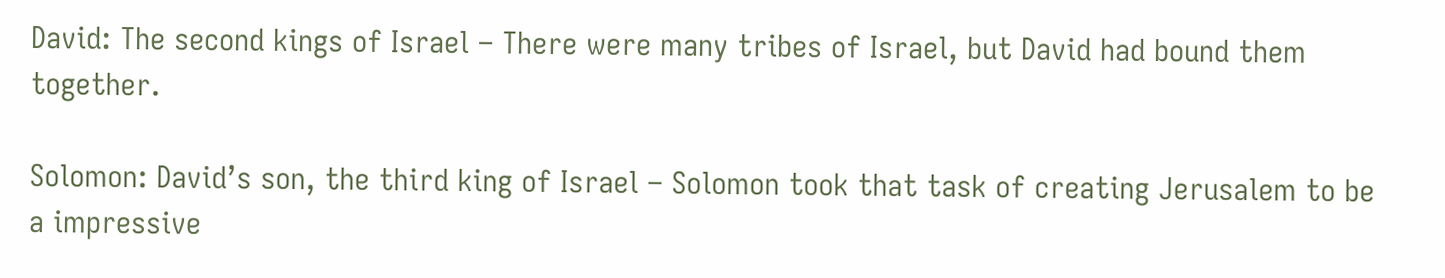David: The second kings of Israel – There were many tribes of Israel, but David had bound them together.

Solomon: David’s son, the third king of Israel – Solomon took that task of creating Jerusalem to be a impressive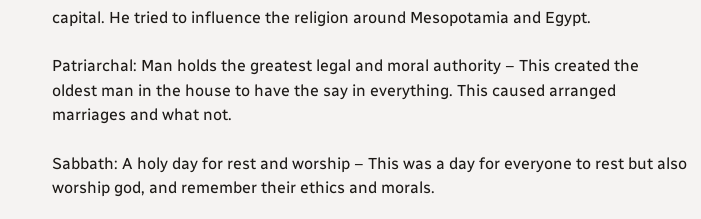capital. He tried to influence the religion around Mesopotamia and Egypt.

Patriarchal: Man holds the greatest legal and moral authority – This created the oldest man in the house to have the say in everything. This caused arranged marriages and what not.

Sabbath: A holy day for rest and worship – This was a day for everyone to rest but also worship god, and remember their ethics and morals.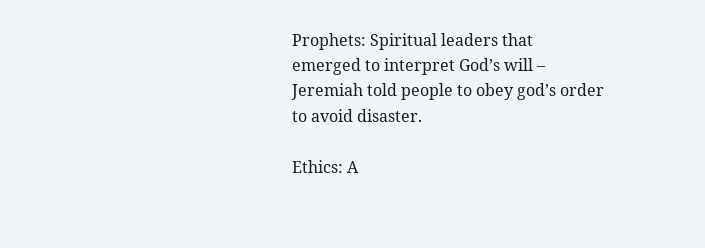Prophets: Spiritual leaders that emerged to interpret God’s will – Jeremiah told people to obey god’s order to avoid disaster.

Ethics: A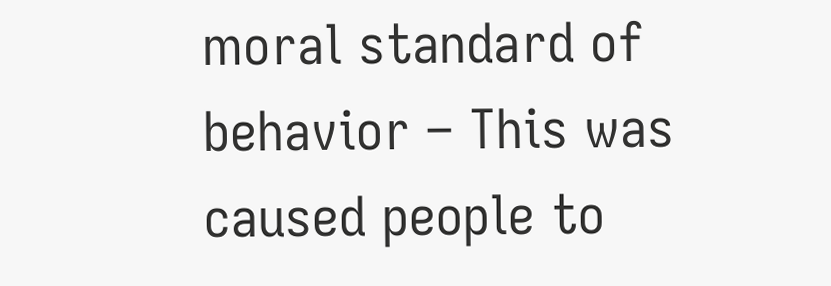moral standard of behavior – This was caused people to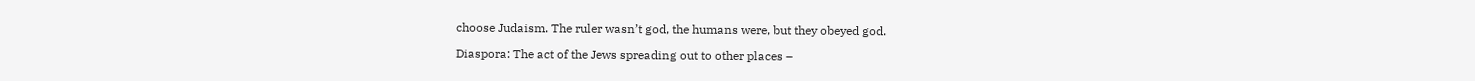choose Judaism. The ruler wasn’t god, the humans were, but they obeyed god.

Diaspora: The act of the Jews spreading out to other places –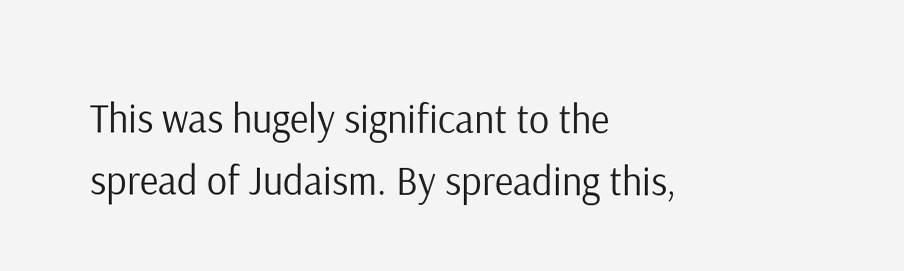This was hugely significant to the spread of Judaism. By spreading this,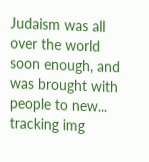Judaism was all over the world soon enough, and was brought with people to new...
tracking img